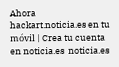Ahora hackart.noticia.es en tu móvil | Crea tu cuenta en noticia.es  noticia.es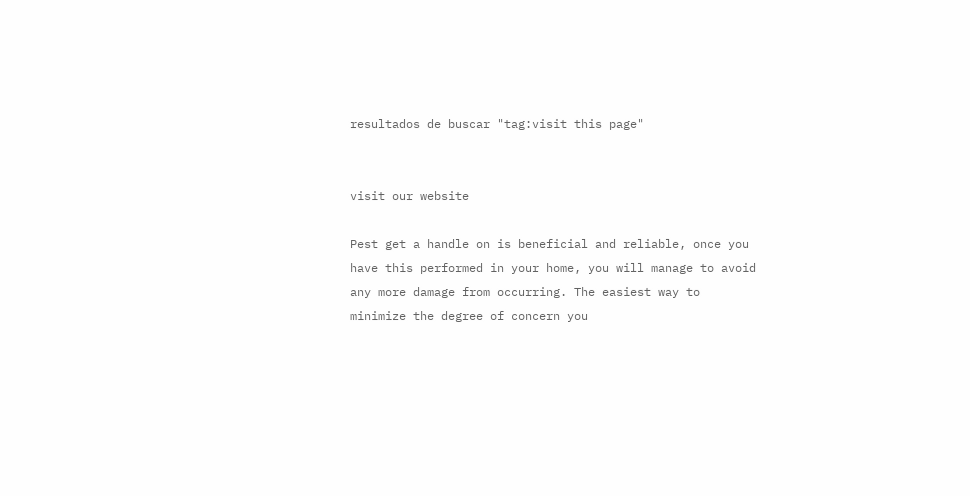resultados de buscar "tag:visit this page"


visit our website

Pest get a handle on is beneficial and reliable, once you have this performed in your home, you will manage to avoid any more damage from occurring. The easiest way to minimize the degree of concern you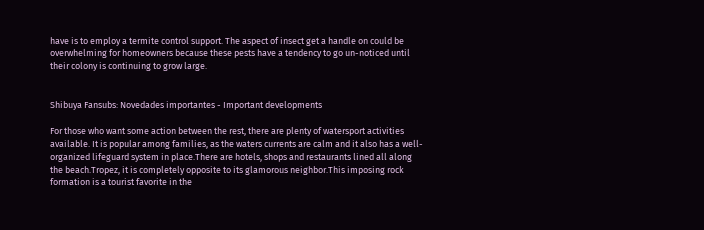have is to employ a termite control support. The aspect of insect get a handle on could be overwhelming for homeowners because these pests have a tendency to go un-noticed until their colony is continuing to grow large.


Shibuya Fansubs: Novedades importantes - Important developments

For those who want some action between the rest, there are plenty of watersport activities available. It is popular among families, as the waters currents are calm and it also has a well-organized lifeguard system in place.There are hotels, shops and restaurants lined all along the beach.Tropez, it is completely opposite to its glamorous neighbor.This imposing rock formation is a tourist favorite in the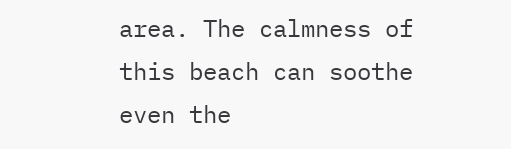area. The calmness of this beach can soothe even the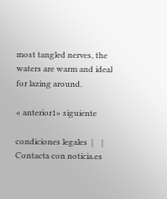most tangled nerves, the waters are warm and ideal for lazing around.

« anterior1» siguiente

condiciones legales  |    |  Contacta con noticia.es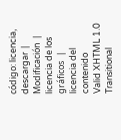código: licencia, descargar  |  Modificación  |  licencia de los gráficos   |  licencia del contenido
Valid XHTML 1.0 Transitional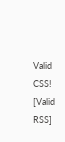Valid CSS!   [Valid RSS]